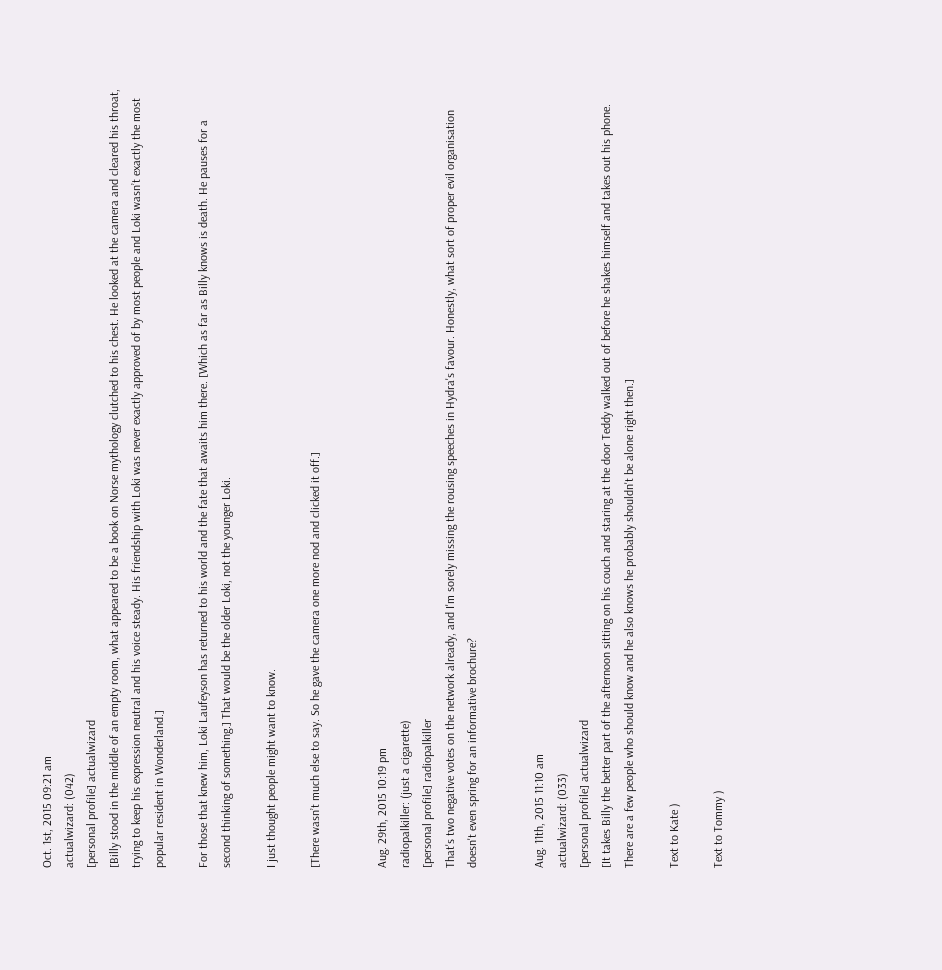Oct. 1st, 2015 09:21 am
actualwizard: (042)
[personal profile] actualwizard
[Billy stood in the middle of an empty room, what appeared to be a book on Norse mythology clutched to his chest. He looked at the camera and cleared his throat, trying to keep his expression neutral and his voice steady. His friendship with Loki was never exactly approved of by most people and Loki wasn’t exactly the most popular resident in Wonderland.]

For those that knew him, Loki Laufeyson has returned to his world and the fate that awaits him there. [Which as far as Billy knows is death. He pauses for a second thinking of something.] That would be the older Loki, not the younger Loki.

I just thought people might want to know.

[There wasn’t much else to say. So he gave the camera one more nod and clicked it off.]


Aug. 29th, 2015 10:19 pm
radiopalkiller: (just a cigarette)
[personal profile] radiopalkiller
That's two negative votes on the network already, and I'm sorely missing the rousing speeches in Hydra's favour. Honestly, what sort of proper evil organisation doesn't even spring for an informative brochure?


Aug. 11th, 2015 11:10 am
actualwizard: (033)
[personal profile] actualwizard
[It takes Billy the better part of the afternoon sitting on his couch and staring at the door Teddy walked out of before he shakes himself and takes out his phone. There are a few people who should know and he also knows he probably shouldn't be alone right then.]

Text to Kate )

Text to Tommy )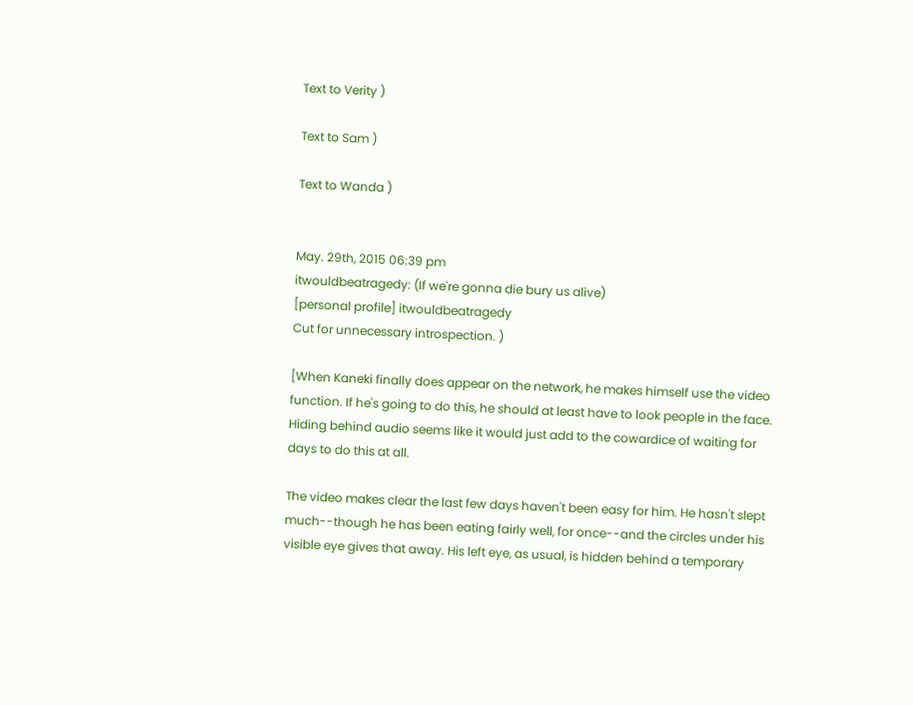Text to Verity )

Text to Sam )

Text to Wanda )


May. 29th, 2015 06:39 pm
itwouldbeatragedy: (If we're gonna die bury us alive)
[personal profile] itwouldbeatragedy
Cut for unnecessary introspection. )

[When Kaneki finally does appear on the network, he makes himself use the video function. If he's going to do this, he should at least have to look people in the face. Hiding behind audio seems like it would just add to the cowardice of waiting for days to do this at all.

The video makes clear the last few days haven't been easy for him. He hasn't slept much--though he has been eating fairly well, for once--and the circles under his visible eye gives that away. His left eye, as usual, is hidden behind a temporary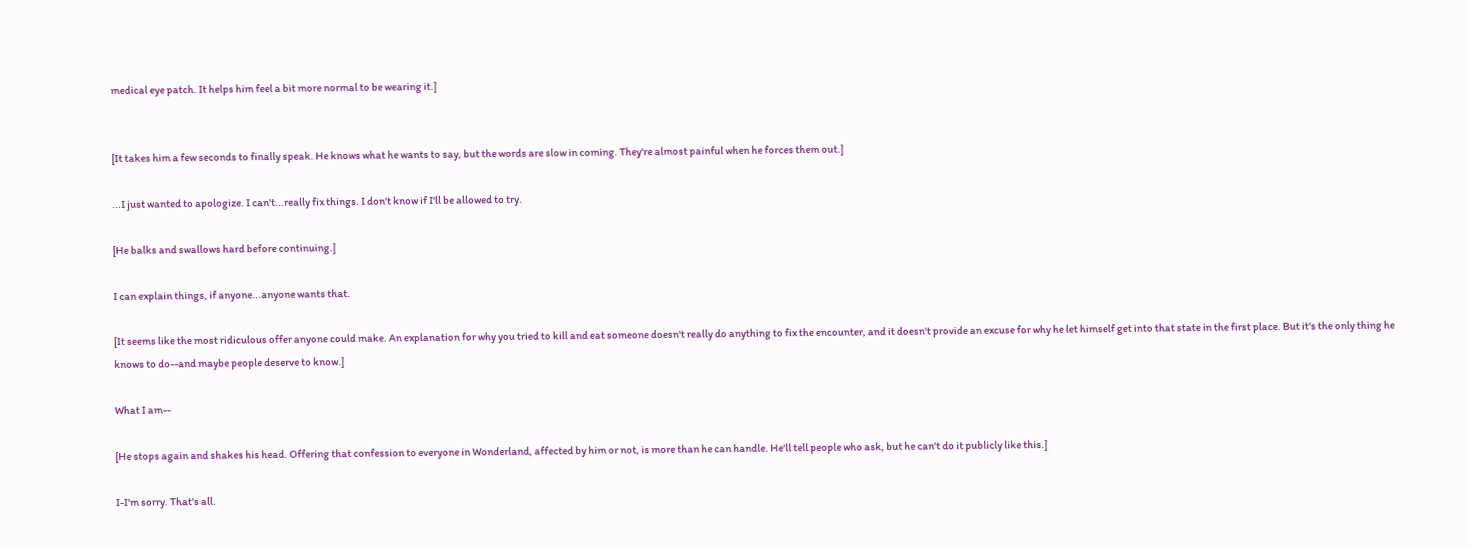medical eye patch. It helps him feel a bit more normal to be wearing it.]


[It takes him a few seconds to finally speak. He knows what he wants to say, but the words are slow in coming. They're almost painful when he forces them out.]

...I just wanted to apologize. I can't...really fix things. I don't know if I'll be allowed to try.

[He balks and swallows hard before continuing.]

I can explain things, if anyone...anyone wants that.

[It seems like the most ridiculous offer anyone could make. An explanation for why you tried to kill and eat someone doesn't really do anything to fix the encounter, and it doesn't provide an excuse for why he let himself get into that state in the first place. But it's the only thing he knows to do--and maybe people deserve to know.]

What I am--

[He stops again and shakes his head. Offering that confession to everyone in Wonderland, affected by him or not, is more than he can handle. He'll tell people who ask, but he can't do it publicly like this.]

I-I'm sorry. That's all.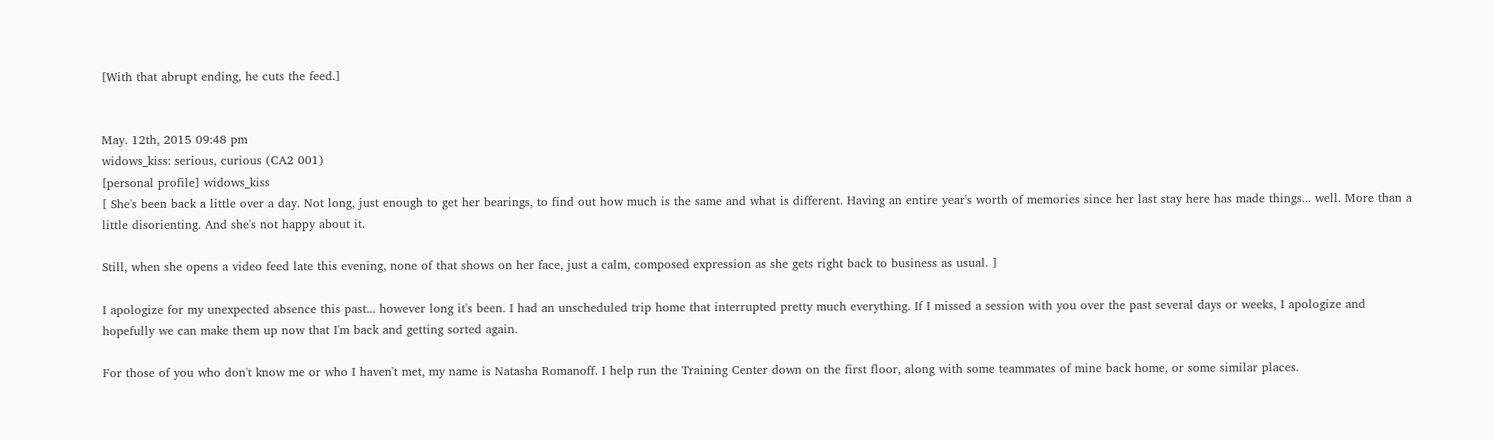[With that abrupt ending, he cuts the feed.]


May. 12th, 2015 09:48 pm
widows_kiss: serious, curious (CA2 001)
[personal profile] widows_kiss
[ She's been back a little over a day. Not long, just enough to get her bearings, to find out how much is the same and what is different. Having an entire year's worth of memories since her last stay here has made things... well. More than a little disorienting. And she's not happy about it.

Still, when she opens a video feed late this evening, none of that shows on her face, just a calm, composed expression as she gets right back to business as usual. ]

I apologize for my unexpected absence this past... however long it's been. I had an unscheduled trip home that interrupted pretty much everything. If I missed a session with you over the past several days or weeks, I apologize and hopefully we can make them up now that I'm back and getting sorted again.

For those of you who don't know me or who I haven't met, my name is Natasha Romanoff. I help run the Training Center down on the first floor, along with some teammates of mine back home, or some similar places.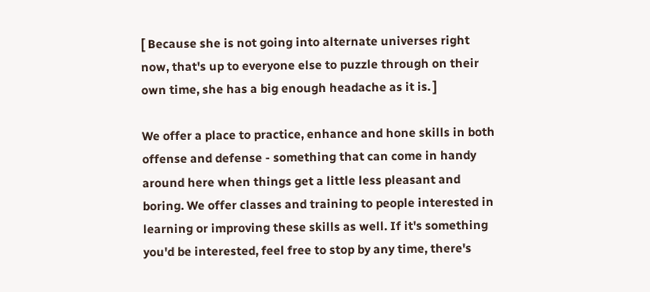[ Because she is not going into alternate universes right now, that's up to everyone else to puzzle through on their own time, she has a big enough headache as it is. ]

We offer a place to practice, enhance and hone skills in both offense and defense - something that can come in handy around here when things get a little less pleasant and boring. We offer classes and training to people interested in learning or improving these skills as well. If it's something you'd be interested, feel free to stop by any time, there's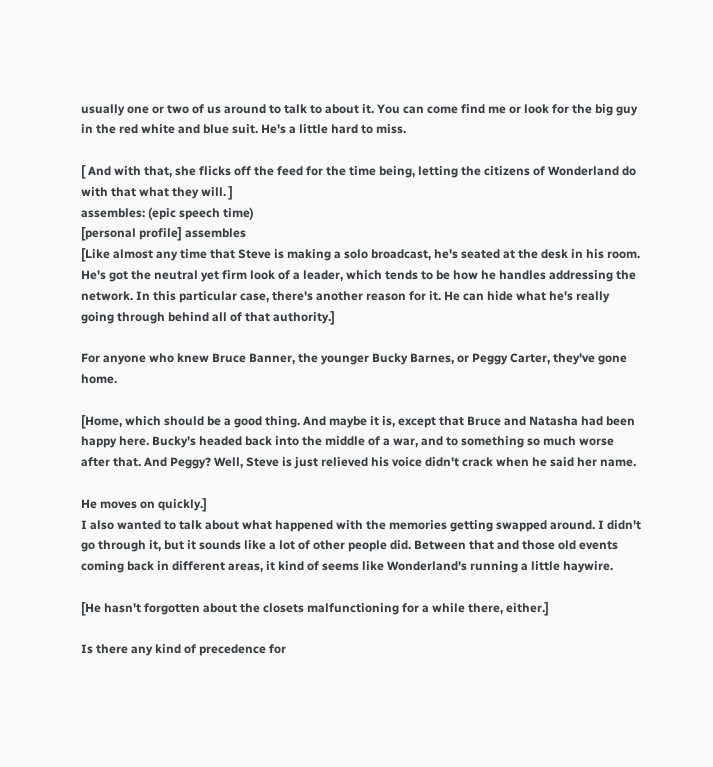usually one or two of us around to talk to about it. You can come find me or look for the big guy in the red white and blue suit. He's a little hard to miss.

[ And with that, she flicks off the feed for the time being, letting the citizens of Wonderland do with that what they will. ]
assembles: (epic speech time)
[personal profile] assembles
[Like almost any time that Steve is making a solo broadcast, he's seated at the desk in his room. He's got the neutral yet firm look of a leader, which tends to be how he handles addressing the network. In this particular case, there's another reason for it. He can hide what he's really going through behind all of that authority.]

For anyone who knew Bruce Banner, the younger Bucky Barnes, or Peggy Carter, they've gone home.

[Home, which should be a good thing. And maybe it is, except that Bruce and Natasha had been happy here. Bucky's headed back into the middle of a war, and to something so much worse after that. And Peggy? Well, Steve is just relieved his voice didn't crack when he said her name.

He moves on quickly.]
I also wanted to talk about what happened with the memories getting swapped around. I didn't go through it, but it sounds like a lot of other people did. Between that and those old events coming back in different areas, it kind of seems like Wonderland's running a little haywire.

[He hasn't forgotten about the closets malfunctioning for a while there, either.]

Is there any kind of precedence for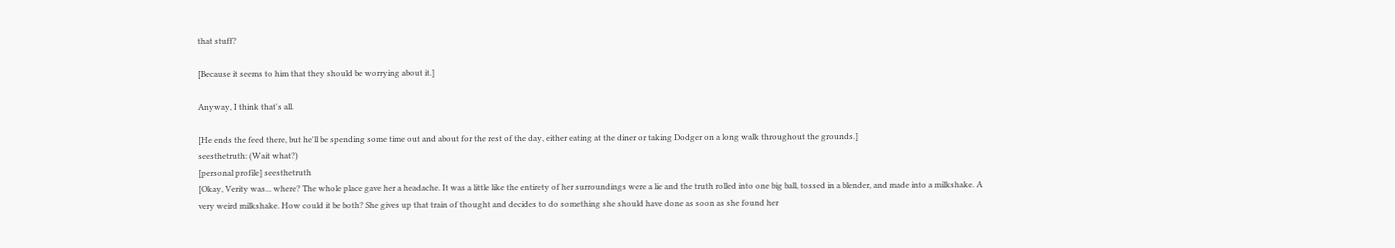that stuff?

[Because it seems to him that they should be worrying about it.]

Anyway, I think that's all.

[He ends the feed there, but he'll be spending some time out and about for the rest of the day, either eating at the diner or taking Dodger on a long walk throughout the grounds.]
seesthetruth: (Wait what?)
[personal profile] seesthetruth
[Okay, Verity was... where? The whole place gave her a headache. It was a little like the entirety of her surroundings were a lie and the truth rolled into one big ball, tossed in a blender, and made into a milkshake. A very weird milkshake. How could it be both? She gives up that train of thought and decides to do something she should have done as soon as she found her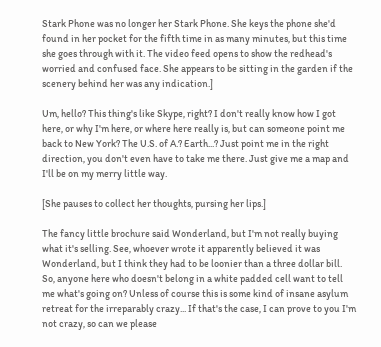Stark Phone was no longer her Stark Phone. She keys the phone she'd found in her pocket for the fifth time in as many minutes, but this time she goes through with it. The video feed opens to show the redhead's worried and confused face. She appears to be sitting in the garden if the scenery behind her was any indication.]

Um, hello? This thing's like Skype, right? I don't really know how I got here, or why I'm here, or where here really is, but can someone point me back to New York? The U.S. of A.? Earth...? Just point me in the right direction, you don't even have to take me there. Just give me a map and I'll be on my merry little way.

[She pauses to collect her thoughts, pursing her lips.]

The fancy little brochure said Wonderland, but I'm not really buying what it's selling. See, whoever wrote it apparently believed it was Wonderland, but I think they had to be loonier than a three dollar bill. So, anyone here who doesn't belong in a white padded cell want to tell me what's going on? Unless of course this is some kind of insane asylum retreat for the irreparably crazy... If that's the case, I can prove to you I'm not crazy, so can we please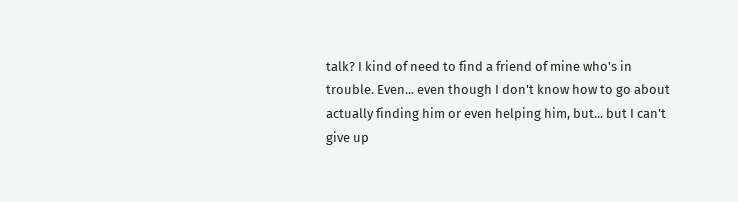talk? I kind of need to find a friend of mine who's in trouble. Even... even though I don't know how to go about actually finding him or even helping him, but... but I can't give up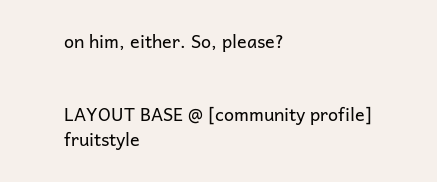on him, either. So, please?


LAYOUT BASE @ [community profile] fruitstyle